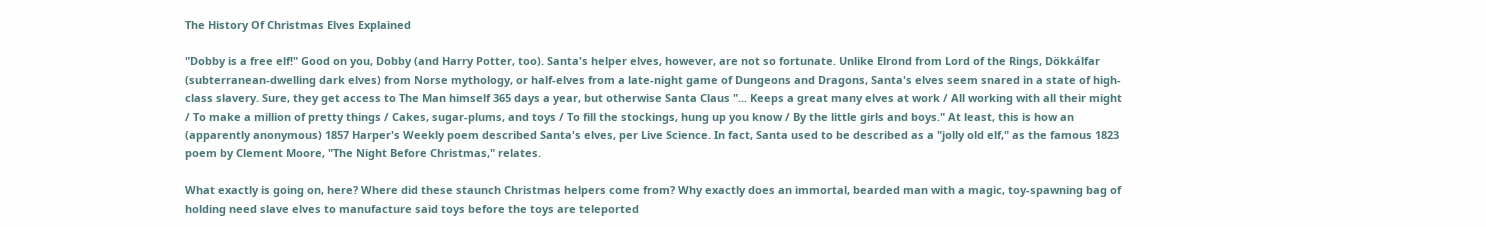The History Of Christmas Elves Explained

"Dobby is a free elf!" Good on you, Dobby (and Harry Potter, too). Santa's helper elves, however, are not so fortunate. Unlike Elrond from Lord of the Rings, Dökkálfar (subterranean-dwelling dark elves) from Norse mythology, or half-elves from a late-night game of Dungeons and Dragons, Santa's elves seem snared in a state of high-class slavery. Sure, they get access to The Man himself 365 days a year, but otherwise Santa Claus "... Keeps a great many elves at work / All working with all their might / To make a million of pretty things / Cakes, sugar-plums, and toys / To fill the stockings, hung up you know / By the little girls and boys." At least, this is how an (apparently anonymous) 1857 Harper's Weekly poem described Santa's elves, per Live Science. In fact, Santa used to be described as a "jolly old elf," as the famous 1823 poem by Clement Moore, "The Night Before Christmas," relates.

What exactly is going on, here? Where did these staunch Christmas helpers come from? Why exactly does an immortal, bearded man with a magic, toy-spawning bag of holding need slave elves to manufacture said toys before the toys are teleported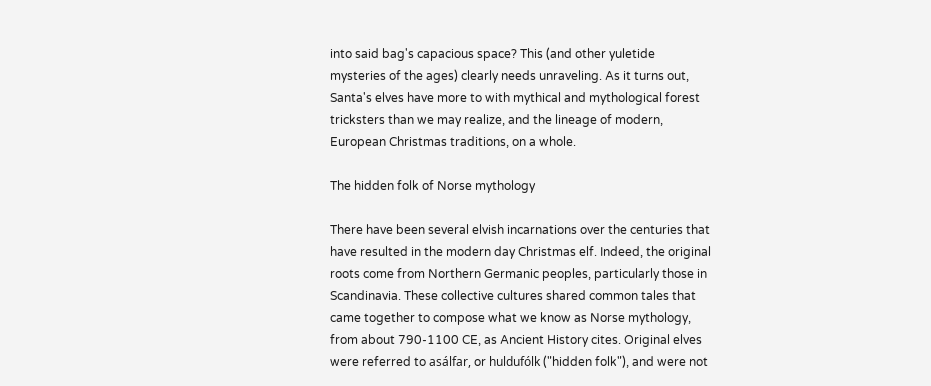into said bag's capacious space? This (and other yuletide mysteries of the ages) clearly needs unraveling. As it turns out, Santa's elves have more to with mythical and mythological forest tricksters than we may realize, and the lineage of modern, European Christmas traditions, on a whole.

The hidden folk of Norse mythology

There have been several elvish incarnations over the centuries that have resulted in the modern day Christmas elf. Indeed, the original roots come from Northern Germanic peoples, particularly those in Scandinavia. These collective cultures shared common tales that came together to compose what we know as Norse mythology, from about 790-1100 CE, as Ancient History cites. Original elves were referred to asálfar, or huldufólk ("hidden folk"), and were not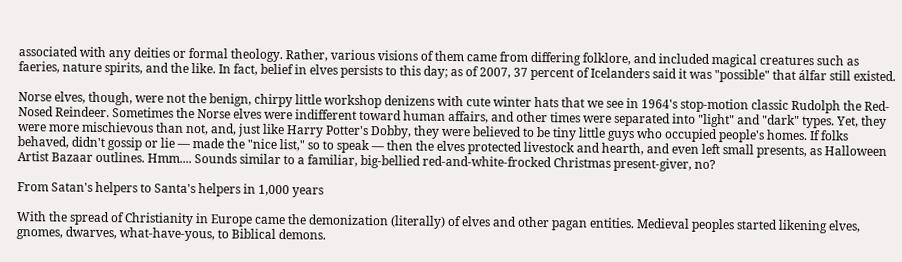associated with any deities or formal theology. Rather, various visions of them came from differing folklore, and included magical creatures such as faeries, nature spirits, and the like. In fact, belief in elves persists to this day; as of 2007, 37 percent of Icelanders said it was "possible" that álfar still existed.

Norse elves, though, were not the benign, chirpy little workshop denizens with cute winter hats that we see in 1964's stop-motion classic Rudolph the Red-Nosed Reindeer. Sometimes the Norse elves were indifferent toward human affairs, and other times were separated into "light" and "dark" types. Yet, they were more mischievous than not, and, just like Harry Potter's Dobby, they were believed to be tiny little guys who occupied people's homes. If folks behaved, didn't gossip or lie — made the "nice list," so to speak — then the elves protected livestock and hearth, and even left small presents, as Halloween Artist Bazaar outlines. Hmm.... Sounds similar to a familiar, big-bellied red-and-white-frocked Christmas present-giver, no?

From Satan's helpers to Santa's helpers in 1,000 years

With the spread of Christianity in Europe came the demonization (literally) of elves and other pagan entities. Medieval peoples started likening elves, gnomes, dwarves, what-have-yous, to Biblical demons.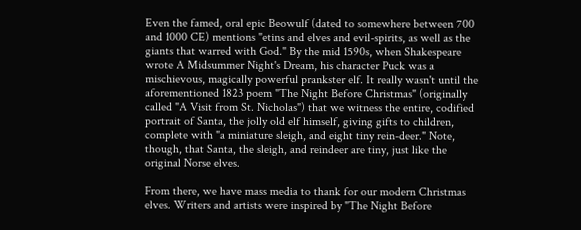Even the famed, oral epic Beowulf (dated to somewhere between 700 and 1000 CE) mentions "etins and elves and evil-spirits, as well as the giants that warred with God." By the mid 1590s, when Shakespeare wrote A Midsummer Night's Dream, his character Puck was a mischievous, magically powerful prankster elf. It really wasn't until the aforementioned 1823 poem "The Night Before Christmas" (originally called "A Visit from St. Nicholas") that we witness the entire, codified portrait of Santa, the jolly old elf himself, giving gifts to children, complete with "a miniature sleigh, and eight tiny rein-deer." Note, though, that Santa, the sleigh, and reindeer are tiny, just like the original Norse elves.

From there, we have mass media to thank for our modern Christmas elves. Writers and artists were inspired by "The Night Before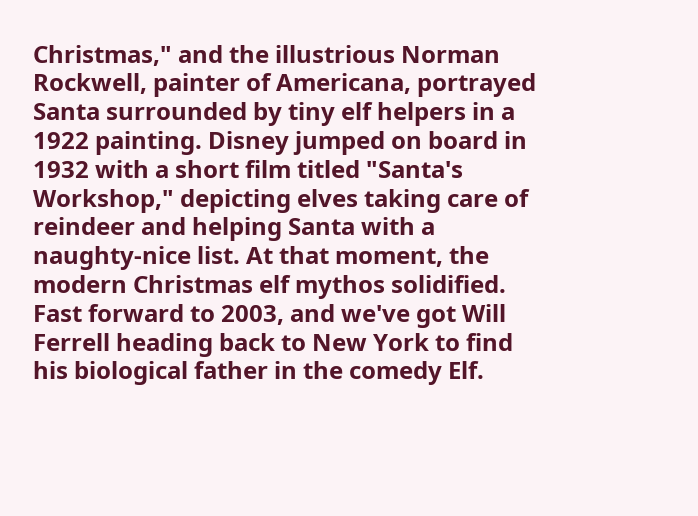Christmas," and the illustrious Norman Rockwell, painter of Americana, portrayed Santa surrounded by tiny elf helpers in a 1922 painting. Disney jumped on board in 1932 with a short film titled "Santa's Workshop," depicting elves taking care of reindeer and helping Santa with a naughty-nice list. At that moment, the modern Christmas elf mythos solidified. Fast forward to 2003, and we've got Will Ferrell heading back to New York to find his biological father in the comedy Elf.